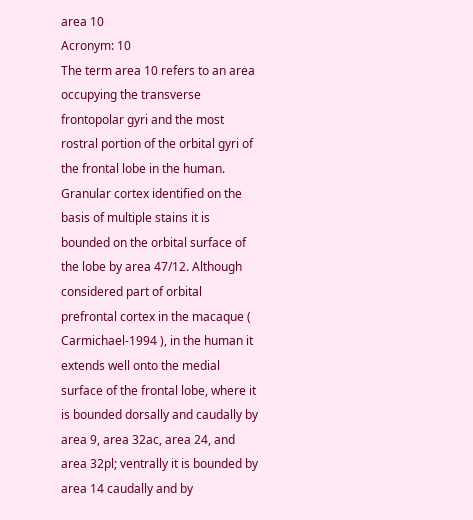area 10
Acronym: 10
The term area 10 refers to an area occupying the transverse frontopolar gyri and the most rostral portion of the orbital gyri of the frontal lobe in the human. Granular cortex identified on the basis of multiple stains it is bounded on the orbital surface of the lobe by area 47/12. Although considered part of orbital prefrontal cortex in the macaque ( Carmichael-1994 ), in the human it extends well onto the medial surface of the frontal lobe, where it is bounded dorsally and caudally by area 9, area 32ac, area 24, and area 32pl; ventrally it is bounded by area 14 caudally and by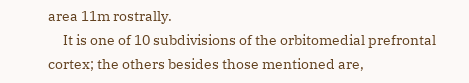area 11m rostrally.
     It is one of 10 subdivisions of the orbitomedial prefrontal cortex; the others besides those mentioned are,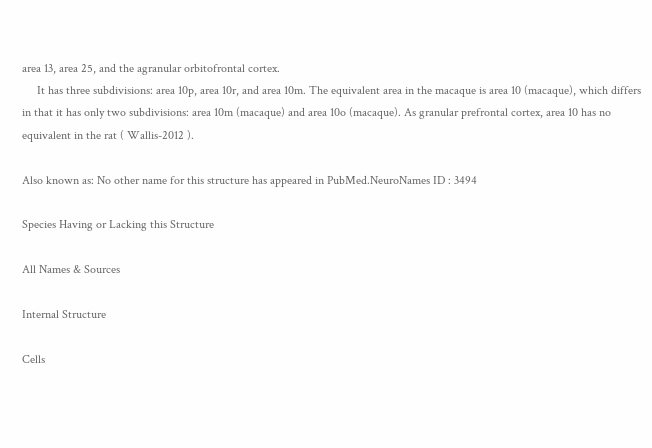area 13, area 25, and the agranular orbitofrontal cortex.
     It has three subdivisions: area 10p, area 10r, and area 10m. The equivalent area in the macaque is area 10 (macaque), which differs in that it has only two subdivisions: area 10m (macaque) and area 10o (macaque). As granular prefrontal cortex, area 10 has no equivalent in the rat ( Wallis-2012 ).

Also known as: No other name for this structure has appeared in PubMed.NeuroNames ID : 3494

Species Having or Lacking this Structure

All Names & Sources

Internal Structure

Cells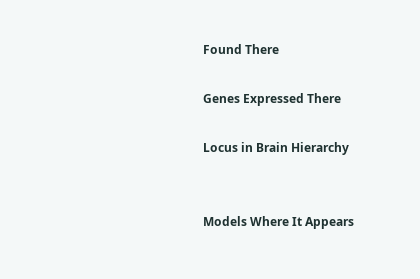Found There

Genes Expressed There

Locus in Brain Hierarchy


Models Where It Appears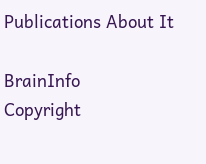Publications About It

BrainInfo                           Copyright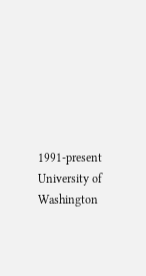1991-present                          University of Washington